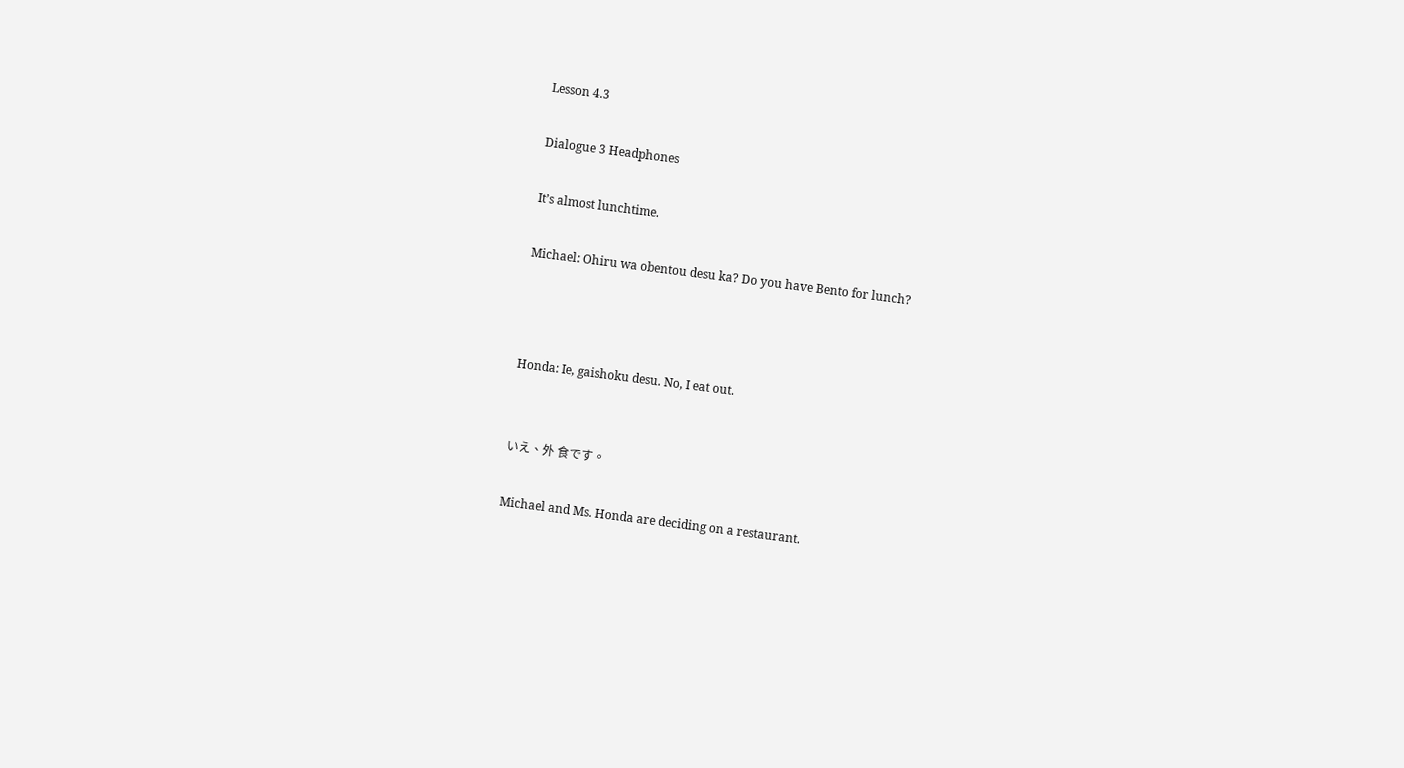Lesson 4.3

Dialogue 3 Headphones

It’s almost lunchtime.

Michael: Ohiru wa obentou desu ka? Do you have Bento for lunch?



Honda: Ie, gaishoku desu. No, I eat out.


いえ、外 食です。

Michael and Ms. Honda are deciding on a restaurant.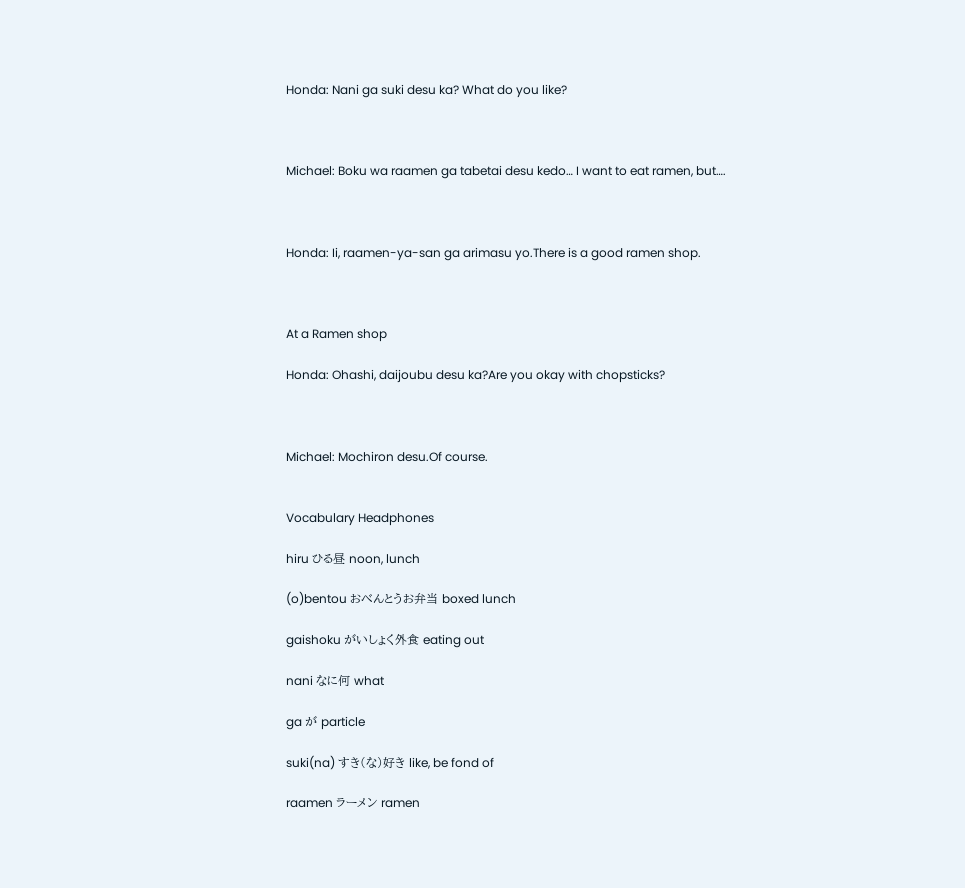Honda: Nani ga suki desu ka? What do you like?



Michael: Boku wa raamen ga tabetai desu kedo… I want to eat ramen, but….



Honda: Ii, raamen-ya-san ga arimasu yo.There is a good ramen shop.



At a Ramen shop

Honda: Ohashi, daijoubu desu ka?Are you okay with chopsticks?



Michael: Mochiron desu.Of course.


Vocabulary Headphones

hiru ひる昼 noon, lunch

(o)bentou おべんとうお弁当 boxed lunch

gaishoku がいしょく外食 eating out

nani なに何 what

ga が particle

suki(na) すき(な)好き like, be fond of

raamen ラーメン ramen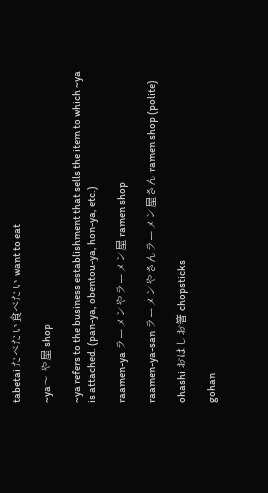tabetai たべたい食べたい want to eat

~ya〜 や屋 shop

~ya refers to the business establishment that sells the item to which ~ya is attached. (pan-ya, obentou-ya, hon-ya, etc.)

raamen-ya ラーメンやラーメン屋 ramen shop

raamen-ya-san ラーメンやさんラーメン屋さん ramen shop (polite)

ohashi おはしお箸 chopsticks

gohan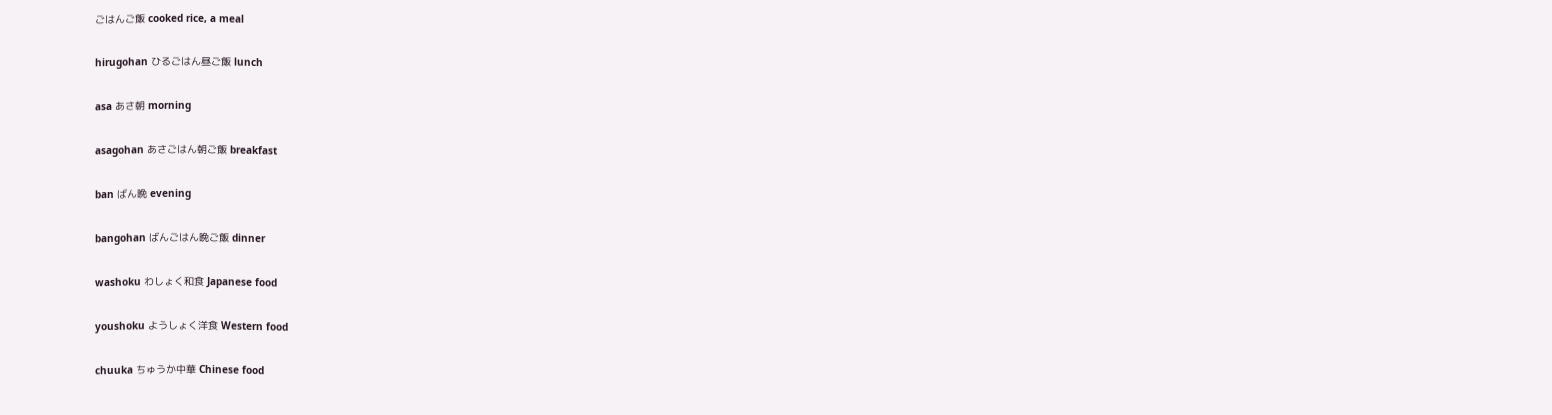ごはんご飯 cooked rice, a meal

hirugohan ひるごはん昼ご飯 lunch

asa あさ朝 morning

asagohan あさごはん朝ご飯 breakfast

ban ばん晩 evening

bangohan ばんごはん晩ご飯 dinner

washoku わしょく和食 Japanese food

youshoku ようしょく洋食 Western food

chuuka ちゅうか中華 Chinese food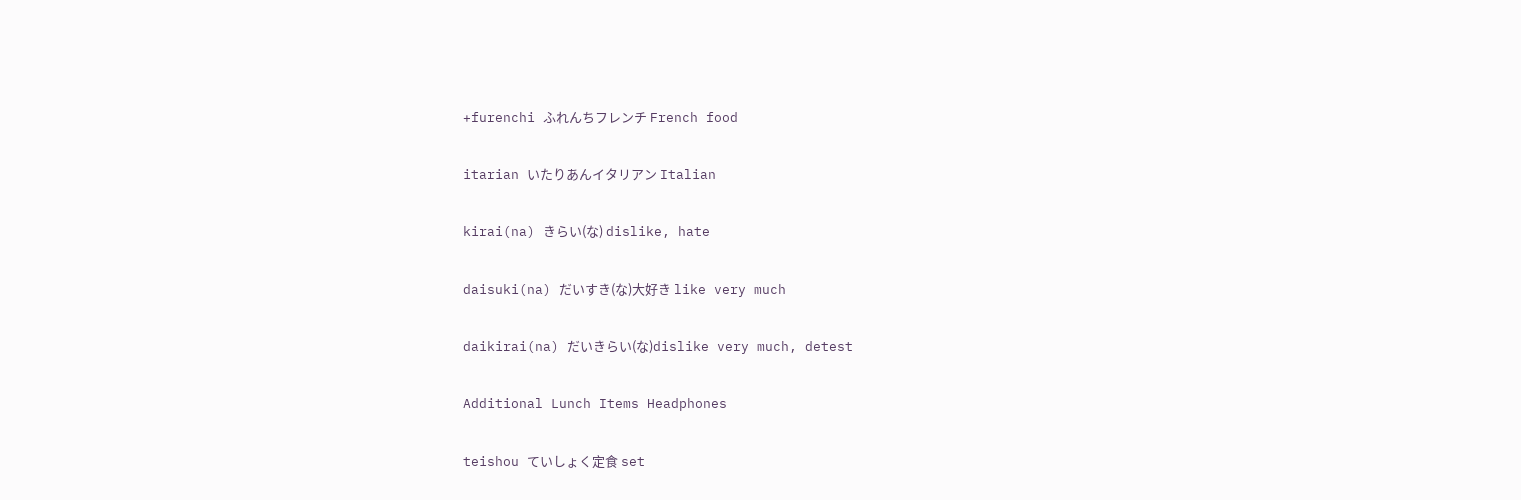+furenchi ふれんちフレンチ French food

itarian いたりあんイタリアン Italian

kirai(na) きらい(な) dislike, hate

daisuki(na) だいすき(な)大好き like very much

daikirai(na) だいきらい(な)dislike very much, detest

Additional Lunch Items Headphones

teishou ていしょく定食 set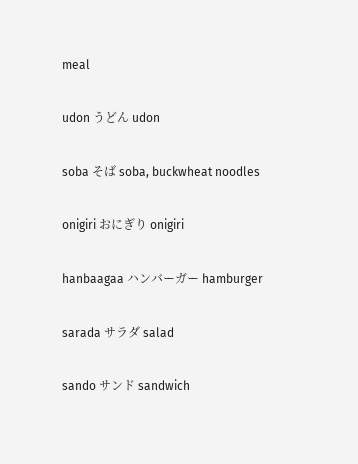meal

udon うどん udon

soba そば soba, buckwheat noodles

onigiri おにぎり onigiri

hanbaagaa ハンバーガー hamburger

sarada サラダ salad

sando サンド sandwich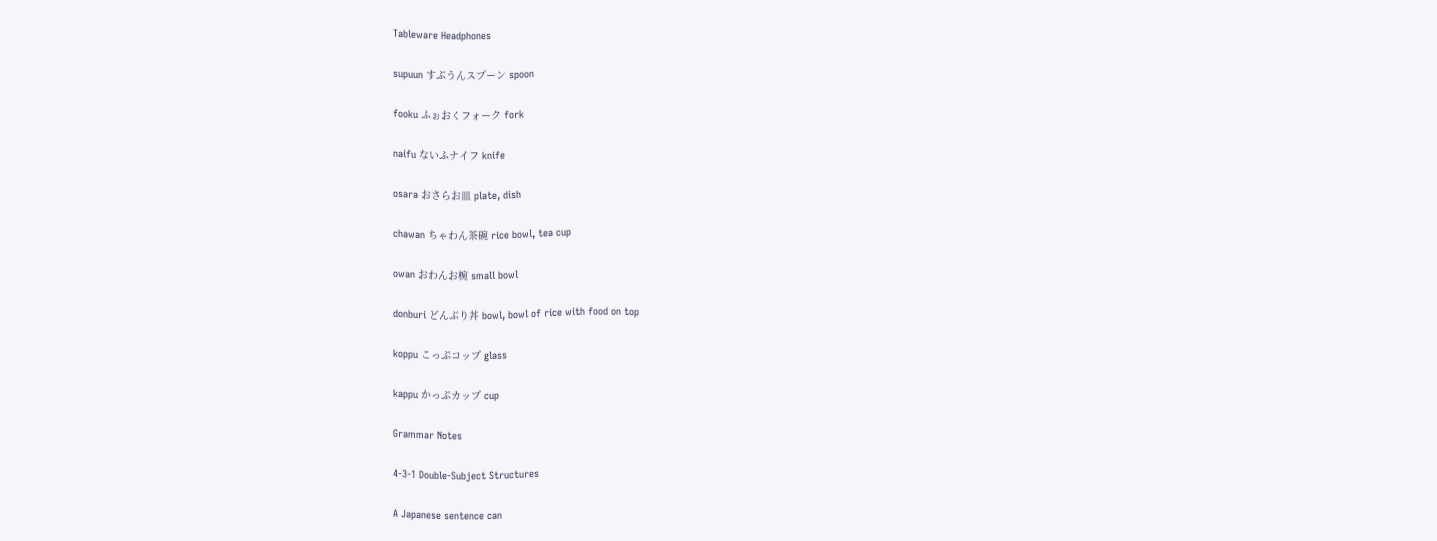Tableware Headphones

supuun すぷうんスプーン spoon

fooku ふぉおくフォーク fork

naifu ないふナイフ knife

osara おさらお皿 plate, dish

chawan ちゃわん茶碗 rice bowl, tea cup

owan おわんお椀 small bowl

donburi どんぶり丼 bowl, bowl of rice with food on top

koppu こっぷコップ glass

kappu かっぷカップ cup

Grammar Notes

4-3-1 Double-Subject Structures

A Japanese sentence can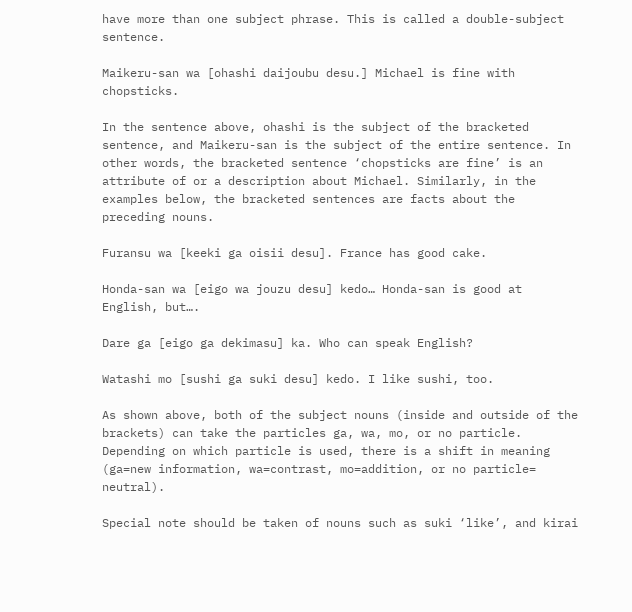have more than one subject phrase. This is called a double-subject sentence.

Maikeru-san wa [ohashi daijoubu desu.] Michael is fine with chopsticks.

In the sentence above, ohashi is the subject of the bracketed sentence, and Maikeru-san is the subject of the entire sentence. In other words, the bracketed sentence ‘chopsticks are fine’ is an attribute of or a description about Michael. Similarly, in the examples below, the bracketed sentences are facts about the preceding nouns.

Furansu wa [keeki ga oisii desu]. France has good cake.

Honda-san wa [eigo wa jouzu desu] kedo… Honda-san is good at English, but….

Dare ga [eigo ga dekimasu] ka. Who can speak English?

Watashi mo [sushi ga suki desu] kedo. I like sushi, too.

As shown above, both of the subject nouns (inside and outside of the brackets) can take the particles ga, wa, mo, or no particle. Depending on which particle is used, there is a shift in meaning (ga=new information, wa=contrast, mo=addition, or no particle= neutral).

Special note should be taken of nouns such as suki ‘like’, and kirai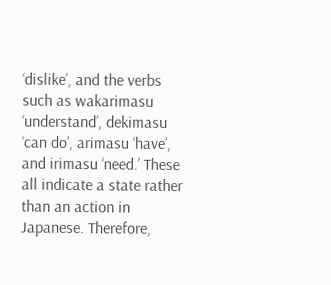‘dislike’, and the verbs such as wakarimasu ‘understand’, dekimasu ‘can do’, arimasu ‘have’, and irimasu ‘need.’ These all indicate a state rather than an action in Japanese. Therefore,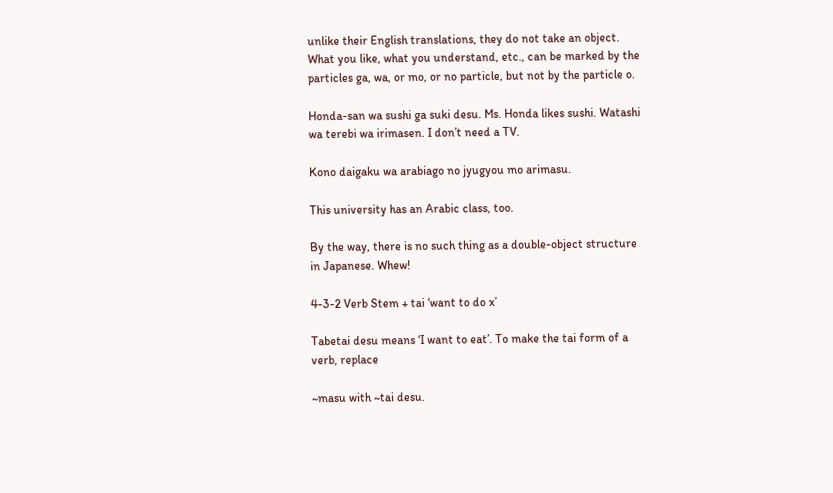unlike their English translations, they do not take an object. What you like, what you understand, etc., can be marked by the particles ga, wa, or mo, or no particle, but not by the particle o.

Honda-san wa sushi ga suki desu. Ms. Honda likes sushi. Watashi wa terebi wa irimasen. I don’t need a TV.

Kono daigaku wa arabiago no jyugyou mo arimasu.

This university has an Arabic class, too.

By the way, there is no such thing as a double-object structure in Japanese. Whew!

4-3-2 Verb Stem + tai ‘want to do x’

Tabetai desu means ‘I want to eat’. To make the tai form of a verb, replace

~masu with ~tai desu.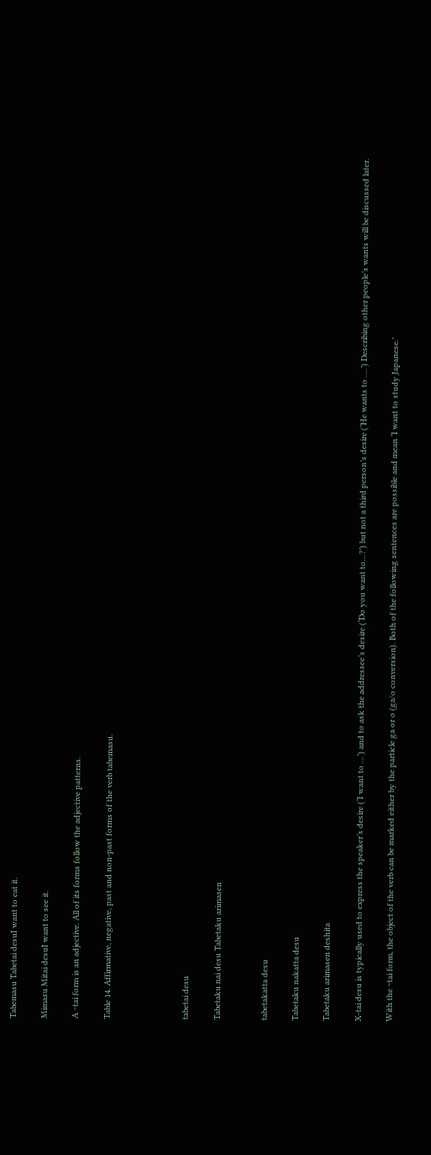Tabemasu Tabetai desuI want to eat it.

Mimasu Mitai desuI want to see it.

A ~tai form is an adjective. All of its forms follow the adjective patterns.

Table 14. Affirmative, negative, past and non-past forms of the verb tabemasu.




tabetai desu

Tabetaku nai desu Tabetaku arimasen


tabetakatta desu

Tabetaku nakatta desu

Tabetaku arimasen deshita

X-tai desu is typically used to express the speaker’s desire (‘I want to …’) and to ask the addressee’s desire (‘Do you want to…?’) but not a third person’s desire (‘He wants to ….’) Describing other people’s wants will be discussed later.

With the ~tai form, the object of the verb can be marked either by the particle ga or o (ga/o conversion). Both of the following sentences are possible and mean ‘I want to study Japanese.’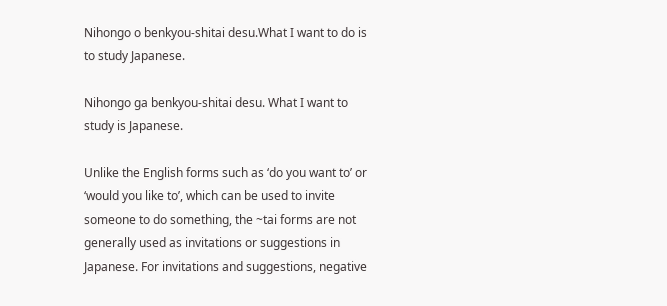Nihongo o benkyou-shitai desu.What I want to do is to study Japanese.

Nihongo ga benkyou-shitai desu. What I want to study is Japanese.

Unlike the English forms such as ‘do you want to’ or ‘would you like to’, which can be used to invite someone to do something, the ~tai forms are not generally used as invitations or suggestions in Japanese. For invitations and suggestions, negative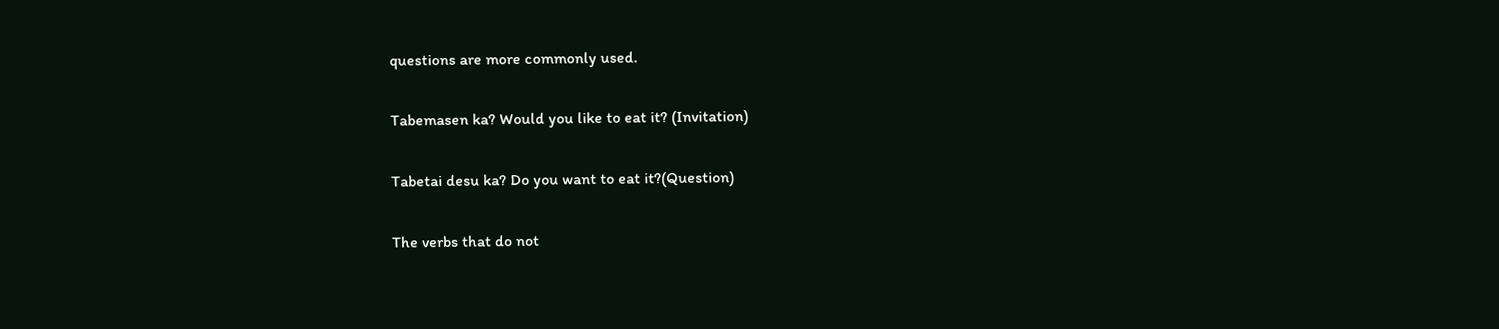questions are more commonly used.

Tabemasen ka? Would you like to eat it? (Invitation)

Tabetai desu ka? Do you want to eat it?(Question)

The verbs that do not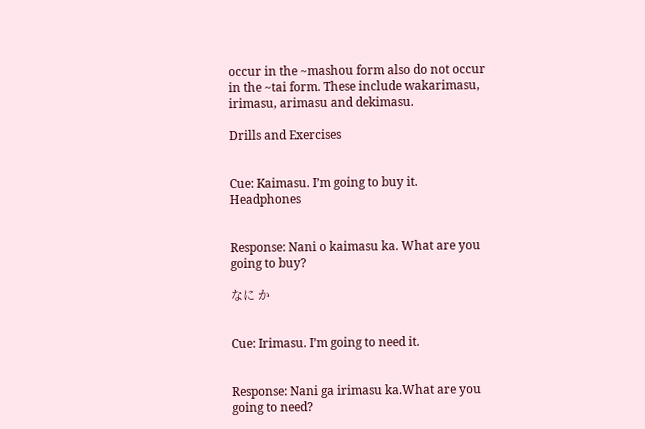occur in the ~mashou form also do not occur in the ~tai form. These include wakarimasu, irimasu, arimasu and dekimasu.

Drills and Exercises


Cue: Kaimasu. I’m going to buy it. Headphones


Response: Nani o kaimasu ka. What are you going to buy?

なに か


Cue: Irimasu. I’m going to need it.


Response: Nani ga irimasu ka.What are you going to need?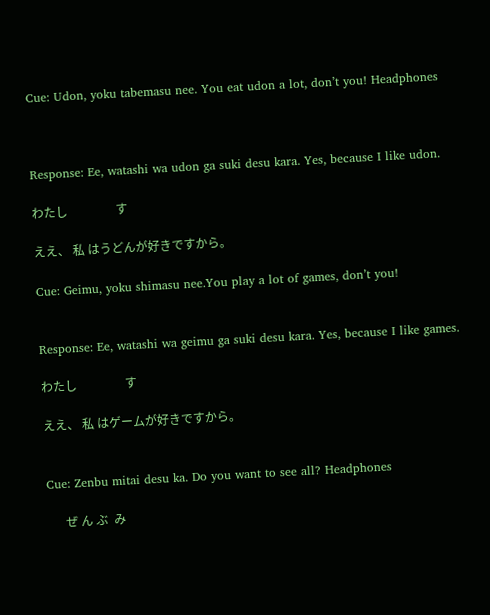Cue: Udon, yoku tabemasu nee. You eat udon a lot, don’t you! Headphones



Response: Ee, watashi wa udon ga suki desu kara. Yes, because I like udon.

わたし                す

ええ、 私 はうどんが好きですから。

Cue: Geimu, yoku shimasu nee.You play a lot of games, don’t you!


Response: Ee, watashi wa geimu ga suki desu kara. Yes, because I like games.

わたし                す

ええ、 私 はゲームが好きですから。


Cue: Zenbu mitai desu ka. Do you want to see all? Headphones

      ぜ ん ぶ  み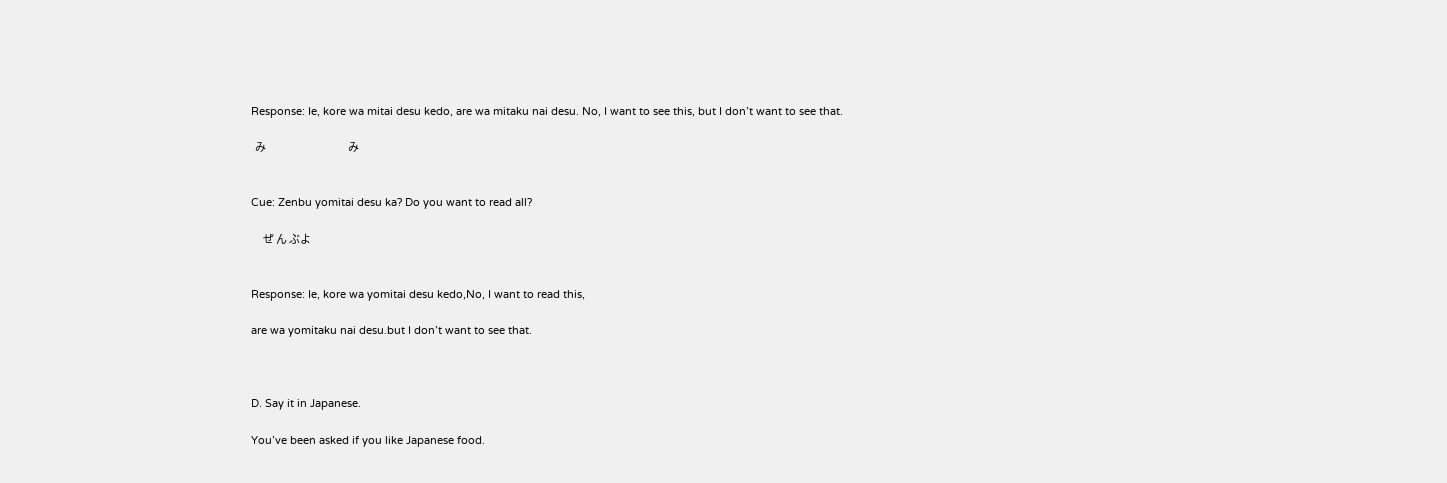Response: Ie, kore wa mitai desu kedo, are wa mitaku nai desu. No, I want to see this, but I don’t want to see that.

  み                                         み


Cue: Zenbu yomitai desu ka? Do you want to read all?

      ぜ ん ぶよ


Response: Ie, kore wa yomitai desu kedo,No, I want to read this,

are wa yomitaku nai desu.but I don’t want to see that.



D. Say it in Japanese.

You’ve been asked if you like Japanese food.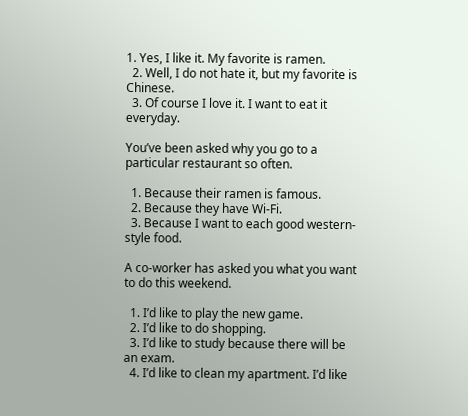1. Yes, I like it. My favorite is ramen.
  2. Well, I do not hate it, but my favorite is Chinese.
  3. Of course I love it. I want to eat it everyday.

You’ve been asked why you go to a particular restaurant so often.

  1. Because their ramen is famous.
  2. Because they have Wi-Fi.
  3. Because I want to each good western-style food.

A co-worker has asked you what you want to do this weekend.

  1. I’d like to play the new game.
  2. I’d like to do shopping.
  3. I’d like to study because there will be an exam.
  4. I’d like to clean my apartment. I’d like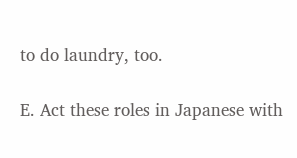to do laundry, too.

E. Act these roles in Japanese with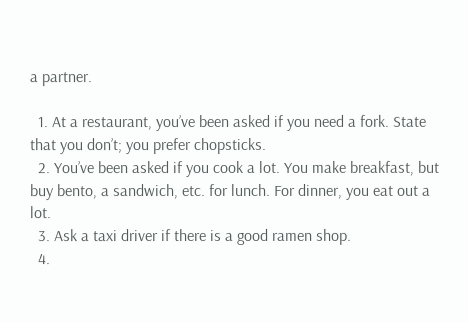a partner.

  1. At a restaurant, you’ve been asked if you need a fork. State that you don’t; you prefer chopsticks.
  2. You’ve been asked if you cook a lot. You make breakfast, but buy bento, a sandwich, etc. for lunch. For dinner, you eat out a lot.
  3. Ask a taxi driver if there is a good ramen shop.
  4.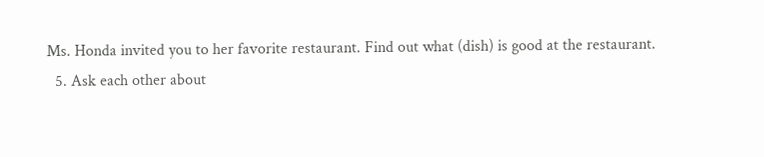Ms. Honda invited you to her favorite restaurant. Find out what (dish) is good at the restaurant.
  5. Ask each other about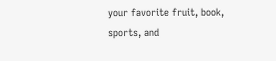your favorite fruit, book, sports, and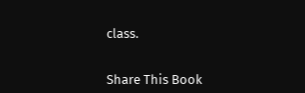class.


Share This Book